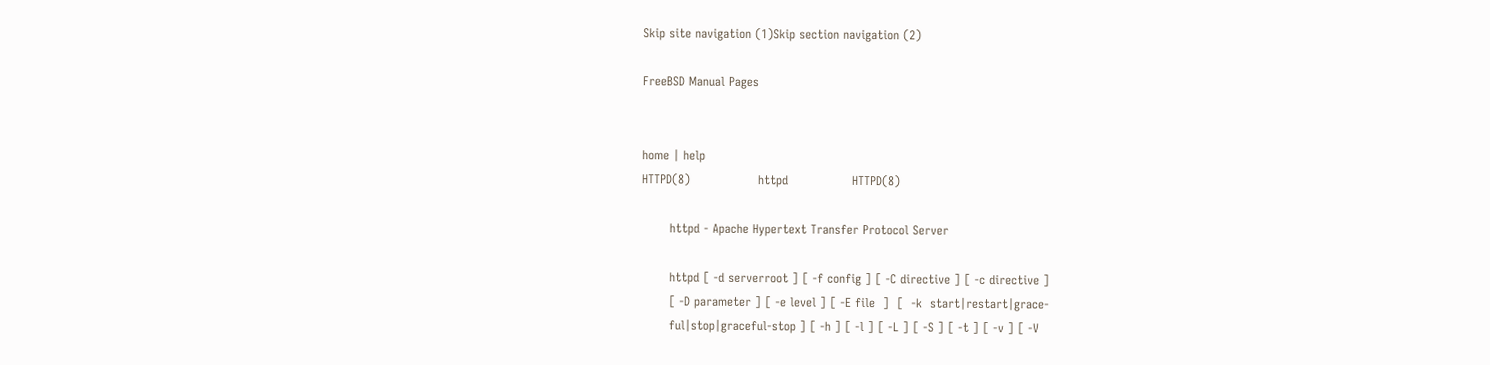Skip site navigation (1)Skip section navigation (2)

FreeBSD Manual Pages


home | help
HTTPD(8)                 httpd                HTTPD(8)

       httpd - Apache Hypertext Transfer Protocol Server

       httpd [ -d serverroot ] [ -f config ] [ -C directive ] [ -c directive ]
       [ -D parameter ] [ -e level ] [ -E file  ]  [  -k  start|restart|grace-
       ful|stop|graceful-stop ] [ -h ] [ -l ] [ -L ] [ -S ] [ -t ] [ -v ] [ -V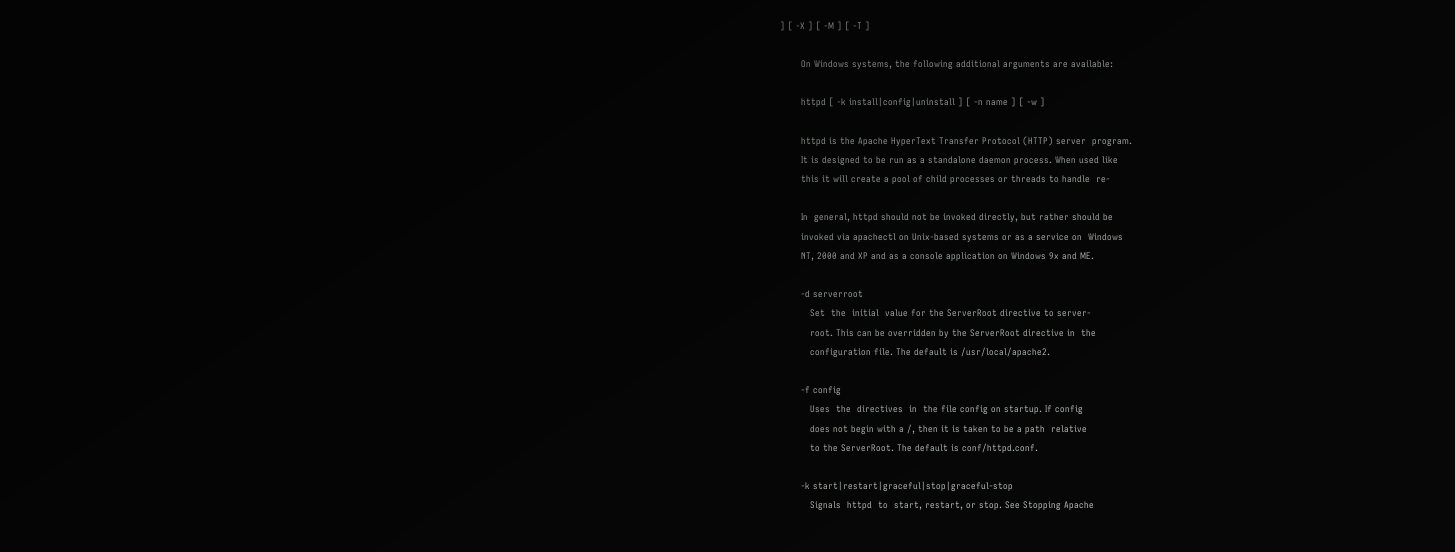] [ -X ] [ -M ] [ -T ]

       On Windows systems, the following additional arguments are available:

       httpd [ -k install|config|uninstall ] [ -n name ] [ -w ]

       httpd is the Apache HyperText Transfer Protocol (HTTP) server  program.
       It is designed to be run as a standalone daemon process. When used like
       this it will create a pool of child processes or threads to handle  re-

       In  general, httpd should not be invoked directly, but rather should be
       invoked via apachectl on Unix-based systems or as a service on  Windows
       NT, 2000 and XP and as a console application on Windows 9x and ME.

       -d serverroot
          Set  the  initial  value for the ServerRoot directive to server-
          root. This can be overridden by the ServerRoot directive in  the
          configuration file. The default is /usr/local/apache2.

       -f config
          Uses  the  directives  in  the file config on startup. If config
          does not begin with a /, then it is taken to be a path  relative
          to the ServerRoot. The default is conf/httpd.conf.

       -k start|restart|graceful|stop|graceful-stop
          Signals  httpd  to  start, restart, or stop. See Stopping Apache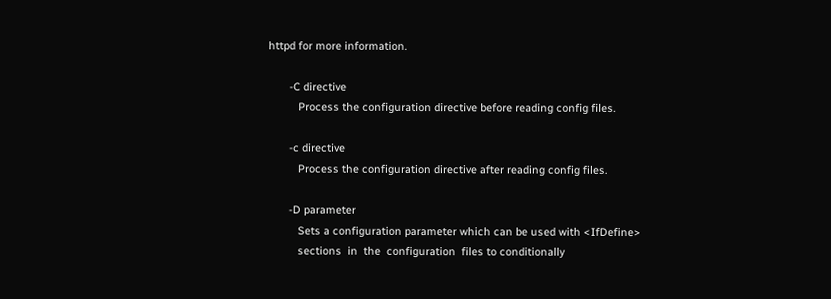httpd for more information.

       -C directive
          Process the configuration directive before reading config files.

       -c directive
          Process the configuration directive after reading config files.

       -D parameter
          Sets a configuration parameter which can be used with <IfDefine>
          sections  in  the  configuration  files to conditionally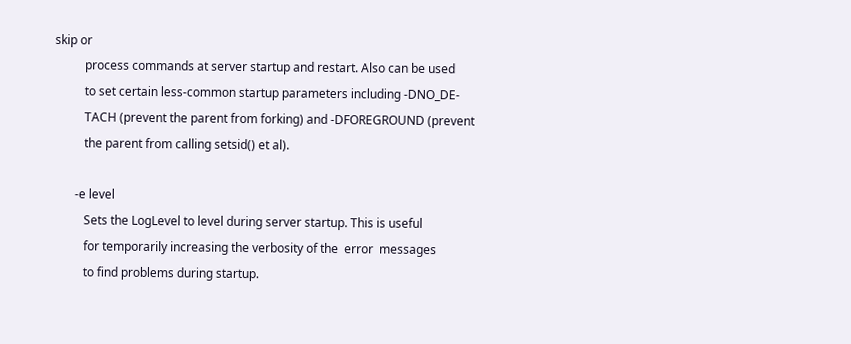skip or
          process commands at server startup and restart. Also can be used
          to set certain less-common startup parameters including -DNO_DE-
          TACH (prevent the parent from forking) and -DFOREGROUND (prevent
          the parent from calling setsid() et al).

       -e level
          Sets the LogLevel to level during server startup. This is useful
          for temporarily increasing the verbosity of the  error  messages
          to find problems during startup.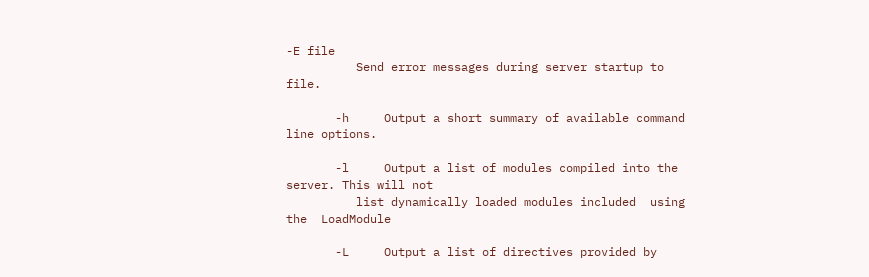-E file
          Send error messages during server startup to file.

       -h     Output a short summary of available command line options.

       -l     Output a list of modules compiled into the server. This will not
          list dynamically loaded modules included  using  the  LoadModule

       -L     Output a list of directives provided by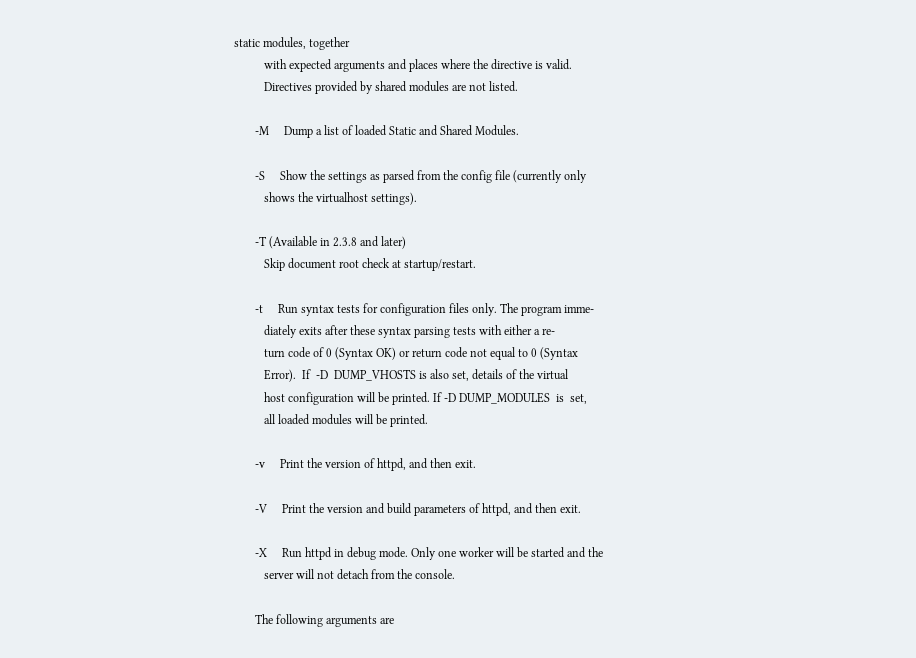static modules, together
          with expected arguments and places where the directive is valid.
          Directives provided by shared modules are not listed.

       -M     Dump a list of loaded Static and Shared Modules.

       -S     Show the settings as parsed from the config file (currently only
          shows the virtualhost settings).

       -T (Available in 2.3.8 and later)
          Skip document root check at startup/restart.

       -t     Run syntax tests for configuration files only. The program imme-
          diately exits after these syntax parsing tests with either a re-
          turn code of 0 (Syntax OK) or return code not equal to 0 (Syntax
          Error).  If  -D  DUMP_VHOSTS is also set, details of the virtual
          host configuration will be printed. If -D DUMP_MODULES  is  set,
          all loaded modules will be printed.

       -v     Print the version of httpd, and then exit.

       -V     Print the version and build parameters of httpd, and then exit.

       -X     Run httpd in debug mode. Only one worker will be started and the
          server will not detach from the console.

       The following arguments are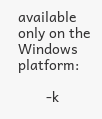available only on the Windows platform:

       -k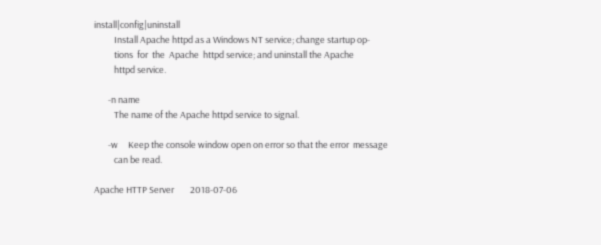install|config|uninstall
          Install Apache httpd as a Windows NT service; change startup op-
          tions  for  the  Apache  httpd service; and uninstall the Apache
          httpd service.

       -n name
          The name of the Apache httpd service to signal.

       -w     Keep the console window open on error so that the error  message
          can be read.

Apache HTTP Server        2018-07-06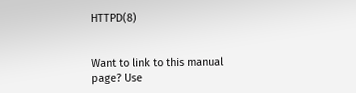HTTPD(8)


Want to link to this manual page? Use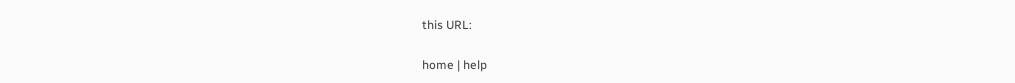this URL:

home | help